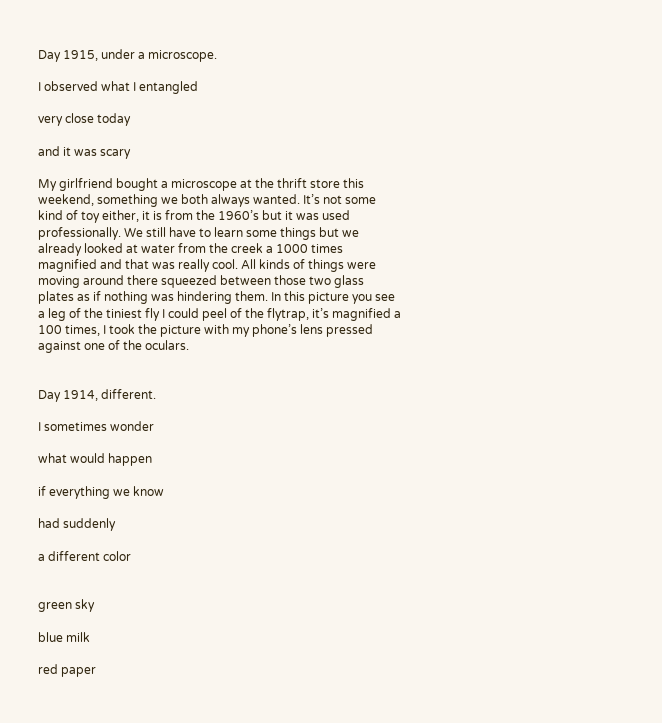Day 1915, under a microscope.

I observed what I entangled

very close today

and it was scary

My girlfriend bought a microscope at the thrift store this weekend, something we both always wanted. It’s not some kind of toy either, it is from the 1960’s but it was used professionally. We still have to learn some things but we already looked at water from the creek a 1000 times magnified and that was really cool. All kinds of things were moving around there squeezed between those two glass plates as if nothing was hindering them. In this picture you see a leg of the tiniest fly I could peel of the flytrap, it’s magnified a 100 times, I took the picture with my phone’s lens pressed against one of the oculars.


Day 1914, different.

I sometimes wonder

what would happen

if everything we know

had suddenly

a different color


green sky

blue milk

red paper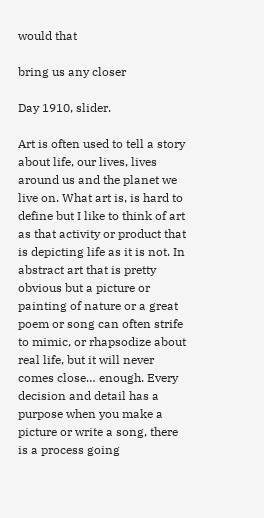would that

bring us any closer

Day 1910, slider.

Art is often used to tell a story about life, our lives, lives around us and the planet we live on. What art is, is hard to define but I like to think of art as that activity or product that is depicting life as it is not. In abstract art that is pretty obvious but a picture or painting of nature or a great poem or song can often strife to mimic, or rhapsodize about real life, but it will never comes close… enough. Every decision and detail has a purpose when you make a picture or write a song, there is a process going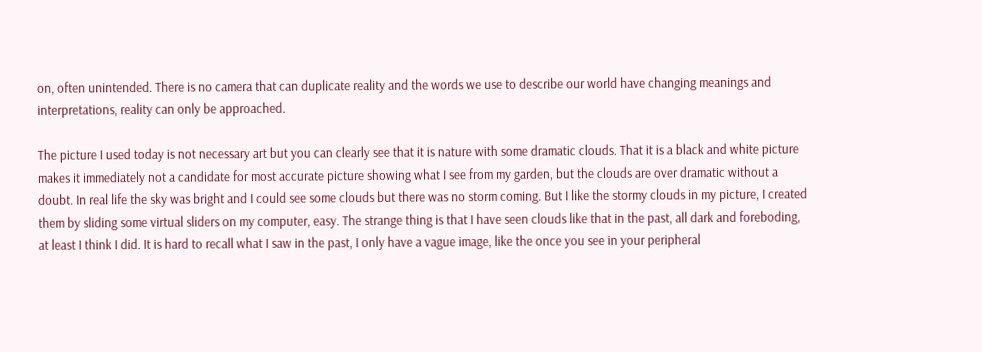on, often unintended. There is no camera that can duplicate reality and the words we use to describe our world have changing meanings and interpretations, reality can only be approached.

The picture I used today is not necessary art but you can clearly see that it is nature with some dramatic clouds. That it is a black and white picture makes it immediately not a candidate for most accurate picture showing what I see from my garden, but the clouds are over dramatic without a doubt. In real life the sky was bright and I could see some clouds but there was no storm coming. But I like the stormy clouds in my picture, I created them by sliding some virtual sliders on my computer, easy. The strange thing is that I have seen clouds like that in the past, all dark and foreboding, at least I think I did. It is hard to recall what I saw in the past, I only have a vague image, like the once you see in your peripheral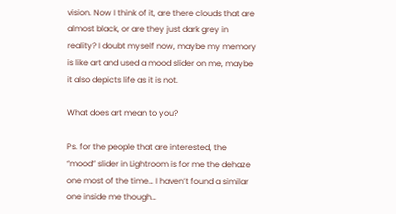vision. Now I think of it, are there clouds that are almost black, or are they just dark grey in reality? I doubt myself now, maybe my memory is like art and used a mood slider on me, maybe it also depicts life as it is not.

What does art mean to you?

Ps. for the people that are interested, the “mood” slider in Lightroom is for me the dehaze one most of the time… I haven’t found a similar one inside me though…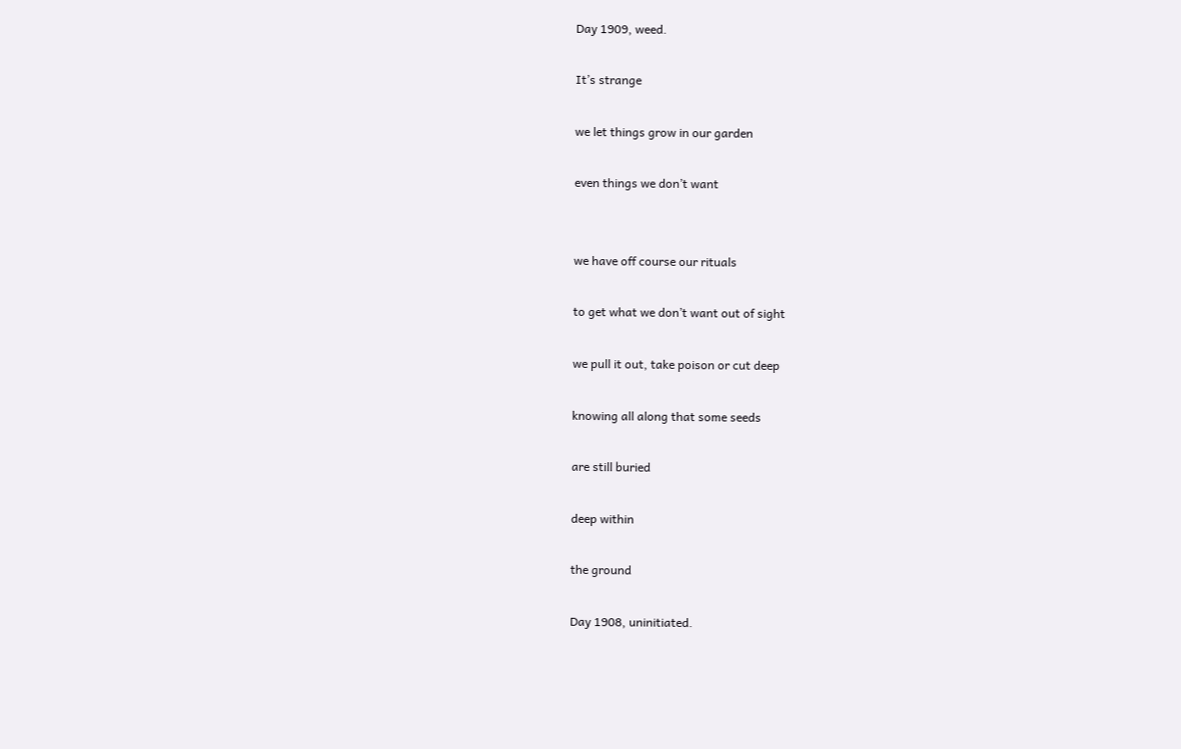Day 1909, weed.

It’s strange

we let things grow in our garden

even things we don’t want


we have off course our rituals

to get what we don’t want out of sight

we pull it out, take poison or cut deep

knowing all along that some seeds

are still buried

deep within

the ground

Day 1908, uninitiated.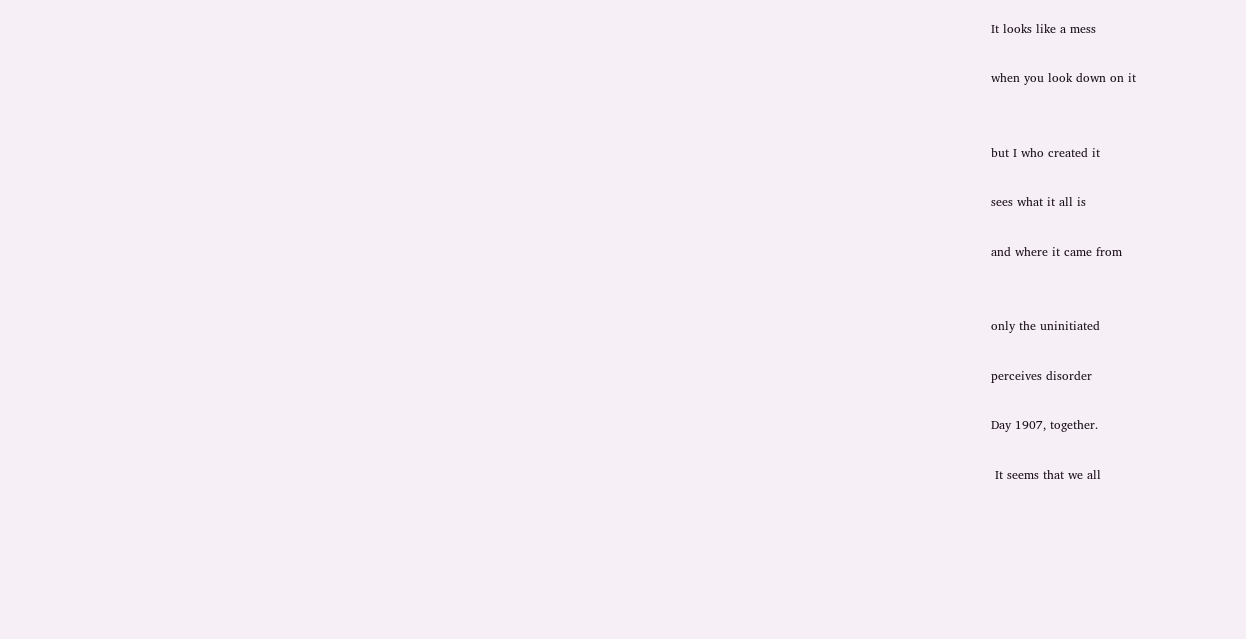It looks like a mess

when you look down on it


but I who created it

sees what it all is

and where it came from


only the uninitiated

perceives disorder

Day 1907, together.

 It seems that we all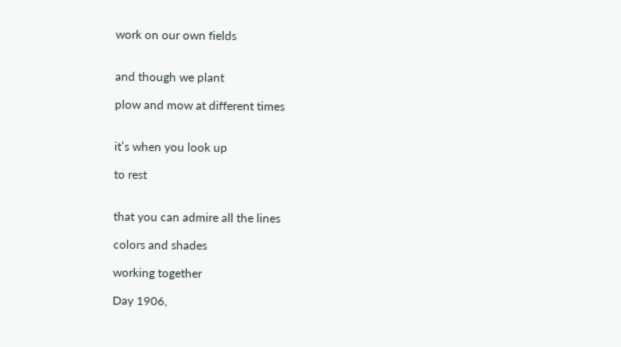work on our own fields


and though we plant

plow and mow at different times


it’s when you look up

to rest


that you can admire all the lines

colors and shades

working together

Day 1906,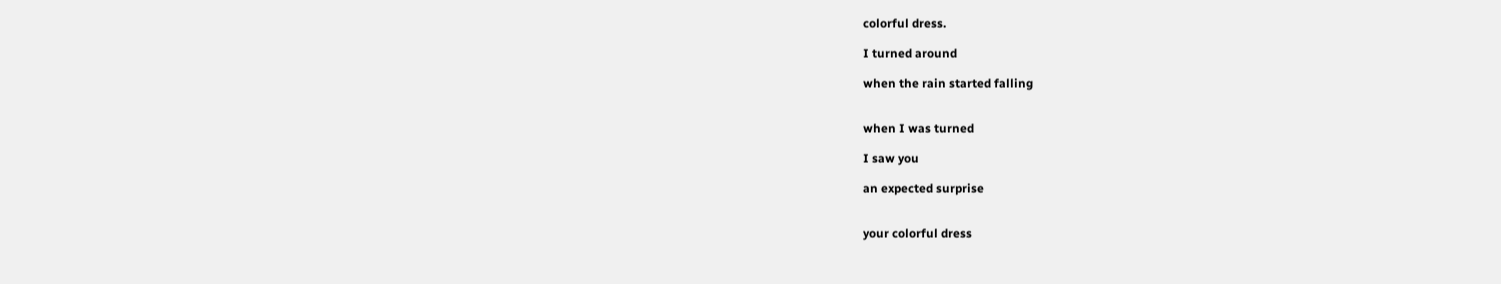colorful dress.

I turned around

when the rain started falling


when I was turned

I saw you

an expected surprise


your colorful dress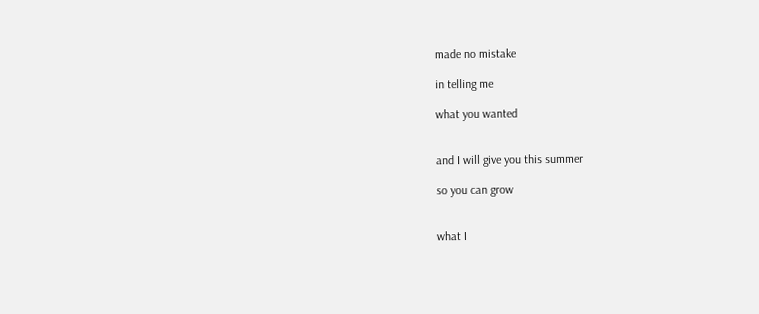made no mistake

in telling me

what you wanted


and I will give you this summer

so you can grow


what I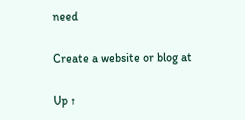need

Create a website or blog at

Up ↑